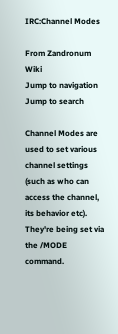IRC:Channel Modes

From Zandronum Wiki
Jump to navigation Jump to search

Channel Modes are used to set various channel settings (such as who can access the channel, its behavior etc). They're being set via the /MODE command.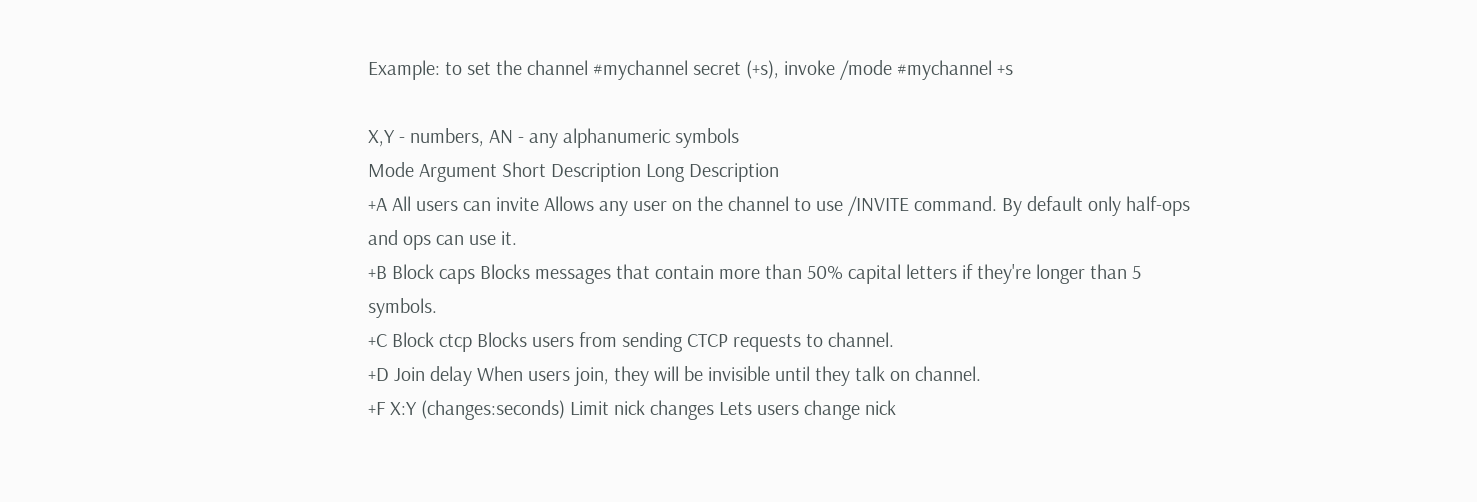Example: to set the channel #mychannel secret (+s), invoke /mode #mychannel +s

X,Y - numbers, AN - any alphanumeric symbols
Mode Argument Short Description Long Description
+A All users can invite Allows any user on the channel to use /INVITE command. By default only half-ops and ops can use it.
+B Block caps Blocks messages that contain more than 50% capital letters if they're longer than 5 symbols.
+C Block ctcp Blocks users from sending CTCP requests to channel.
+D Join delay When users join, they will be invisible until they talk on channel.
+F X:Y (changes:seconds) Limit nick changes Lets users change nick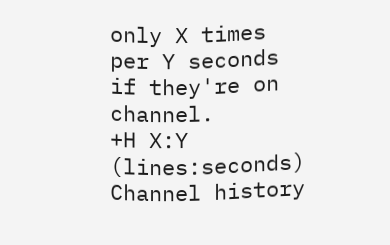only X times per Y seconds if they're on channel.
+H X:Y (lines:seconds) Channel history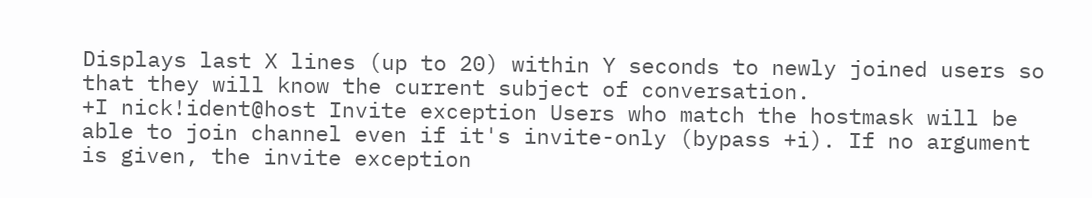Displays last X lines (up to 20) within Y seconds to newly joined users so that they will know the current subject of conversation.
+I nick!ident@host Invite exception Users who match the hostmask will be able to join channel even if it's invite-only (bypass +i). If no argument is given, the invite exception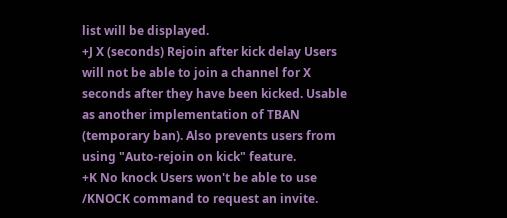list will be displayed.
+J X (seconds) Rejoin after kick delay Users will not be able to join a channel for X seconds after they have been kicked. Usable as another implementation of TBAN (temporary ban). Also prevents users from using "Auto-rejoin on kick" feature.
+K No knock Users won't be able to use /KNOCK command to request an invite.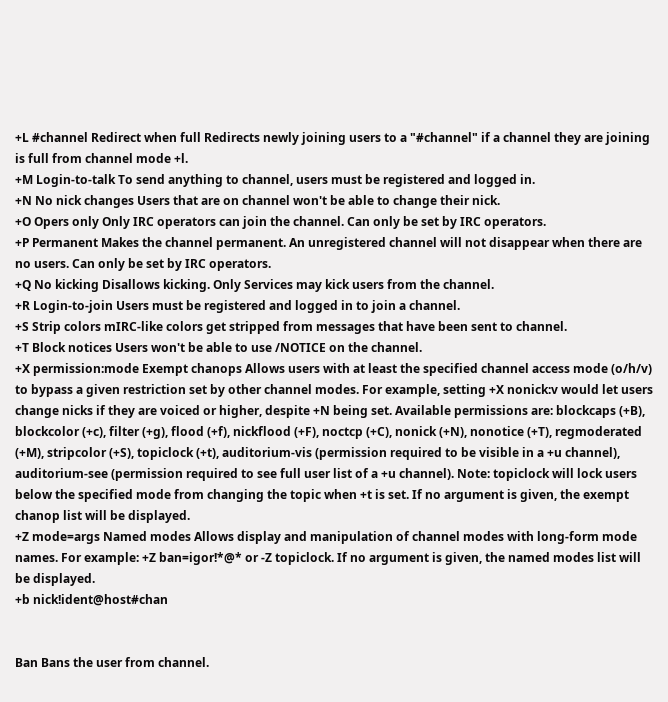+L #channel Redirect when full Redirects newly joining users to a "#channel" if a channel they are joining is full from channel mode +l.
+M Login-to-talk To send anything to channel, users must be registered and logged in.
+N No nick changes Users that are on channel won't be able to change their nick.
+O Opers only Only IRC operators can join the channel. Can only be set by IRC operators.
+P Permanent Makes the channel permanent. An unregistered channel will not disappear when there are no users. Can only be set by IRC operators.
+Q No kicking Disallows kicking. Only Services may kick users from the channel.
+R Login-to-join Users must be registered and logged in to join a channel.
+S Strip colors mIRC-like colors get stripped from messages that have been sent to channel.
+T Block notices Users won't be able to use /NOTICE on the channel.
+X permission:mode Exempt chanops Allows users with at least the specified channel access mode (o/h/v) to bypass a given restriction set by other channel modes. For example, setting +X nonick:v would let users change nicks if they are voiced or higher, despite +N being set. Available permissions are: blockcaps (+B), blockcolor (+c), filter (+g), flood (+f), nickflood (+F), noctcp (+C), nonick (+N), nonotice (+T), regmoderated (+M), stripcolor (+S), topiclock (+t), auditorium-vis (permission required to be visible in a +u channel), auditorium-see (permission required to see full user list of a +u channel). Note: topiclock will lock users below the specified mode from changing the topic when +t is set. If no argument is given, the exempt chanop list will be displayed.
+Z mode=args Named modes Allows display and manipulation of channel modes with long-form mode names. For example: +Z ban=igor!*@* or -Z topiclock. If no argument is given, the named modes list will be displayed.
+b nick!ident@host#chan


Ban Bans the user from channel.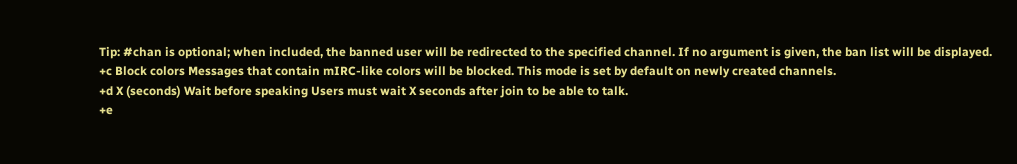Tip: #chan is optional; when included, the banned user will be redirected to the specified channel. If no argument is given, the ban list will be displayed.
+c Block colors Messages that contain mIRC-like colors will be blocked. This mode is set by default on newly created channels.
+d X (seconds) Wait before speaking Users must wait X seconds after join to be able to talk.
+e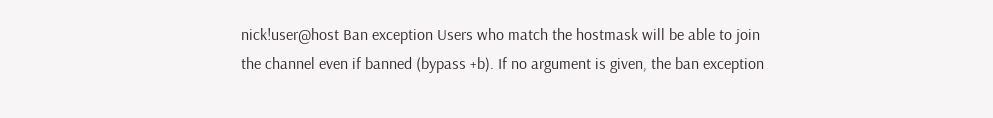nick!user@host Ban exception Users who match the hostmask will be able to join the channel even if banned (bypass +b). If no argument is given, the ban exception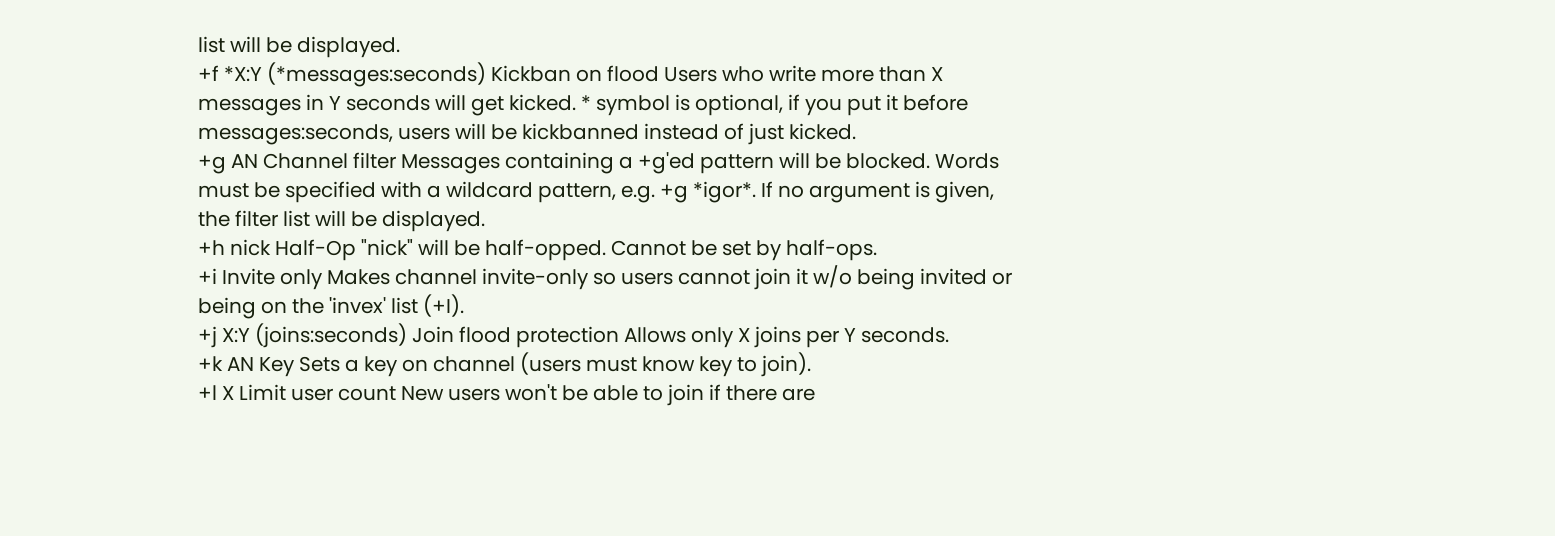list will be displayed.
+f *X:Y (*messages:seconds) Kickban on flood Users who write more than X messages in Y seconds will get kicked. * symbol is optional, if you put it before messages:seconds, users will be kickbanned instead of just kicked.
+g AN Channel filter Messages containing a +g'ed pattern will be blocked. Words must be specified with a wildcard pattern, e.g. +g *igor*. If no argument is given, the filter list will be displayed.
+h nick Half-Op "nick" will be half-opped. Cannot be set by half-ops.
+i Invite only Makes channel invite-only so users cannot join it w/o being invited or being on the 'invex' list (+I).
+j X:Y (joins:seconds) Join flood protection Allows only X joins per Y seconds.
+k AN Key Sets a key on channel (users must know key to join).
+l X Limit user count New users won't be able to join if there are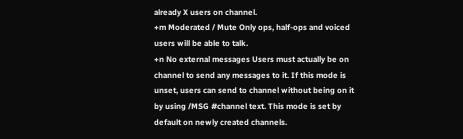already X users on channel.
+m Moderated / Mute Only ops, half-ops and voiced users will be able to talk.
+n No external messages Users must actually be on channel to send any messages to it. If this mode is unset, users can send to channel without being on it by using /MSG #channel text. This mode is set by default on newly created channels.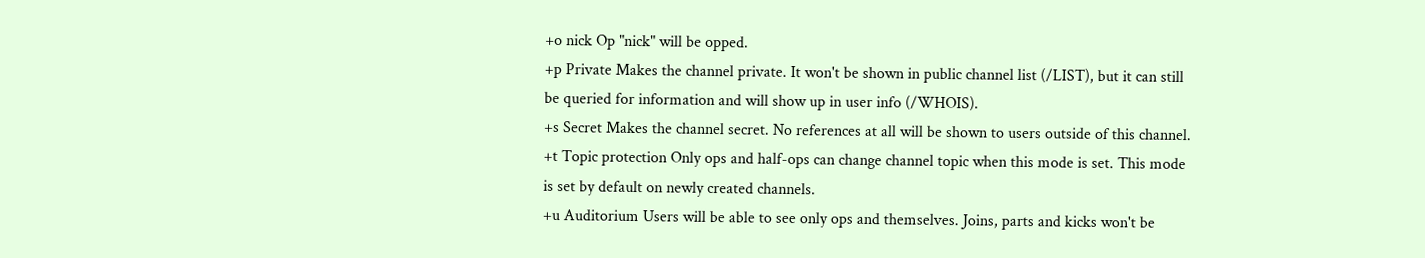+o nick Op "nick" will be opped.
+p Private Makes the channel private. It won't be shown in public channel list (/LIST), but it can still be queried for information and will show up in user info (/WHOIS).
+s Secret Makes the channel secret. No references at all will be shown to users outside of this channel.
+t Topic protection Only ops and half-ops can change channel topic when this mode is set. This mode is set by default on newly created channels.
+u Auditorium Users will be able to see only ops and themselves. Joins, parts and kicks won't be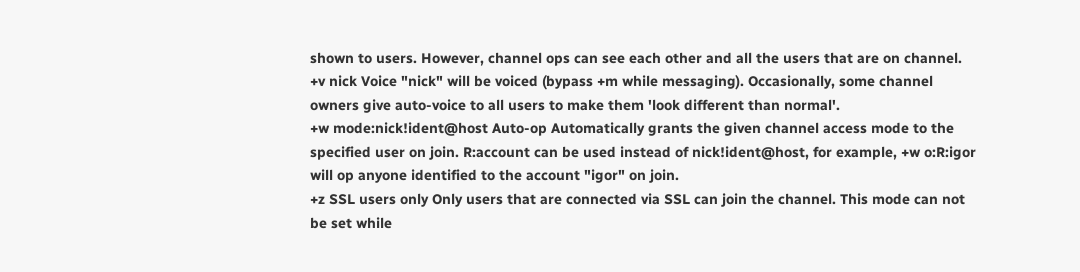shown to users. However, channel ops can see each other and all the users that are on channel.
+v nick Voice "nick" will be voiced (bypass +m while messaging). Occasionally, some channel owners give auto-voice to all users to make them 'look different than normal'.
+w mode:nick!ident@host Auto-op Automatically grants the given channel access mode to the specified user on join. R:account can be used instead of nick!ident@host, for example, +w o:R:igor will op anyone identified to the account "igor" on join.
+z SSL users only Only users that are connected via SSL can join the channel. This mode can not be set while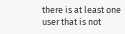there is at least one user that is not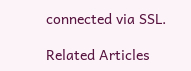connected via SSL.

Related Articles